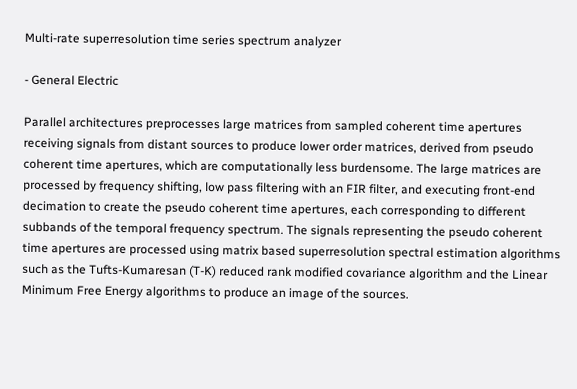Multi-rate superresolution time series spectrum analyzer

- General Electric

Parallel architectures preprocesses large matrices from sampled coherent time apertures receiving signals from distant sources to produce lower order matrices, derived from pseudo coherent time apertures, which are computationally less burdensome. The large matrices are processed by frequency shifting, low pass filtering with an FIR filter, and executing front-end decimation to create the pseudo coherent time apertures, each corresponding to different subbands of the temporal frequency spectrum. The signals representing the pseudo coherent time apertures are processed using matrix based superresolution spectral estimation algorithms such as the Tufts-Kumaresan (T-K) reduced rank modified covariance algorithm and the Linear Minimum Free Energy algorithms to produce an image of the sources.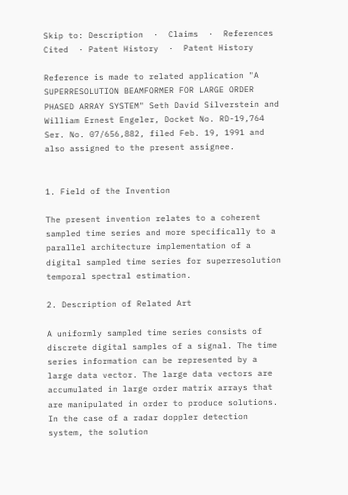Skip to: Description  ·  Claims  ·  References Cited  · Patent History  ·  Patent History

Reference is made to related application "A SUPERRESOLUTION BEAMFORMER FOR LARGE ORDER PHASED ARRAY SYSTEM" Seth David Silverstein and William Ernest Engeler, Docket No. RD-19,764 Ser. No. 07/656,882, filed Feb. 19, 1991 and also assigned to the present assignee.


1. Field of the Invention

The present invention relates to a coherent sampled time series and more specifically to a parallel architecture implementation of a digital sampled time series for superresolution temporal spectral estimation.

2. Description of Related Art

A uniformly sampled time series consists of discrete digital samples of a signal. The time series information can be represented by a large data vector. The large data vectors are accumulated in large order matrix arrays that are manipulated in order to produce solutions. In the case of a radar doppler detection system, the solution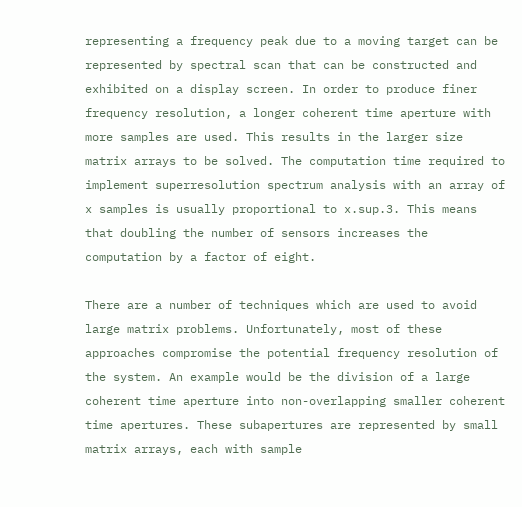representing a frequency peak due to a moving target can be represented by spectral scan that can be constructed and exhibited on a display screen. In order to produce finer frequency resolution, a longer coherent time aperture with more samples are used. This results in the larger size matrix arrays to be solved. The computation time required to implement superresolution spectrum analysis with an array of x samples is usually proportional to x.sup.3. This means that doubling the number of sensors increases the computation by a factor of eight.

There are a number of techniques which are used to avoid large matrix problems. Unfortunately, most of these approaches compromise the potential frequency resolution of the system. An example would be the division of a large coherent time aperture into non-overlapping smaller coherent time apertures. These subapertures are represented by small matrix arrays, each with sample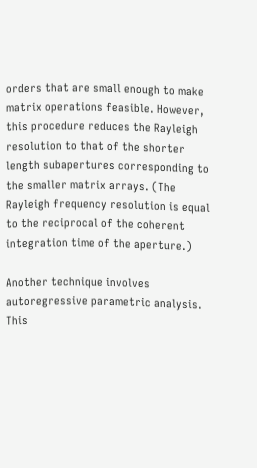orders that are small enough to make matrix operations feasible. However, this procedure reduces the Rayleigh resolution to that of the shorter length subapertures corresponding to the smaller matrix arrays. (The Rayleigh frequency resolution is equal to the reciprocal of the coherent integration time of the aperture.)

Another technique involves autoregressive parametric analysis. This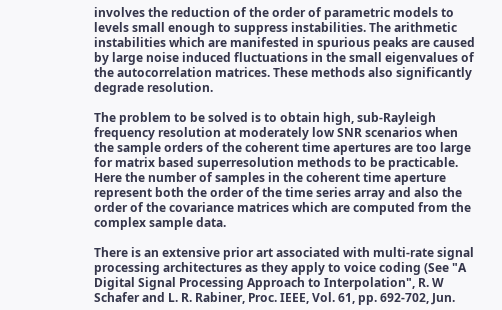involves the reduction of the order of parametric models to levels small enough to suppress instabilities. The arithmetic instabilities which are manifested in spurious peaks are caused by large noise induced fluctuations in the small eigenvalues of the autocorrelation matrices. These methods also significantly degrade resolution.

The problem to be solved is to obtain high, sub-Rayleigh frequency resolution at moderately low SNR scenarios when the sample orders of the coherent time apertures are too large for matrix based superresolution methods to be practicable. Here the number of samples in the coherent time aperture represent both the order of the time series array and also the order of the covariance matrices which are computed from the complex sample data.

There is an extensive prior art associated with multi-rate signal processing architectures as they apply to voice coding (See "A Digital Signal Processing Approach to Interpolation", R. W Schafer and L. R. Rabiner, Proc. IEEE, Vol. 61, pp. 692-702, Jun.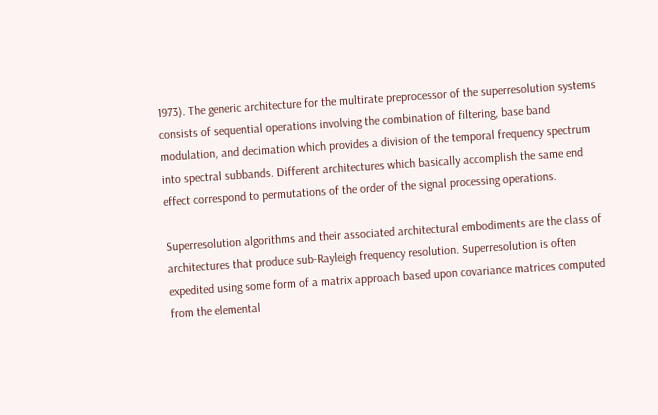1973). The generic architecture for the multirate preprocessor of the superresolution systems consists of sequential operations involving the combination of filtering, base band modulation, and decimation which provides a division of the temporal frequency spectrum into spectral subbands. Different architectures which basically accomplish the same end effect correspond to permutations of the order of the signal processing operations.

Superresolution algorithms and their associated architectural embodiments are the class of architectures that produce sub-Rayleigh frequency resolution. Superresolution is often expedited using some form of a matrix approach based upon covariance matrices computed from the elemental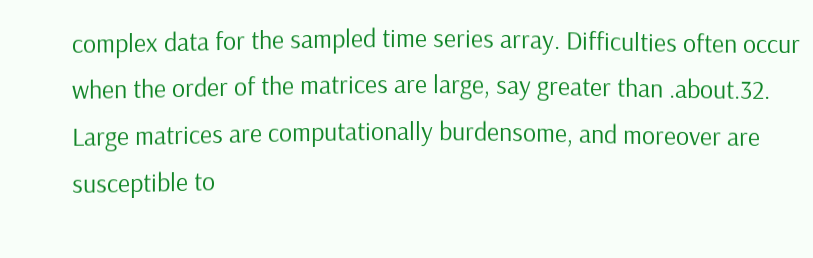complex data for the sampled time series array. Difficulties often occur when the order of the matrices are large, say greater than .about.32. Large matrices are computationally burdensome, and moreover are susceptible to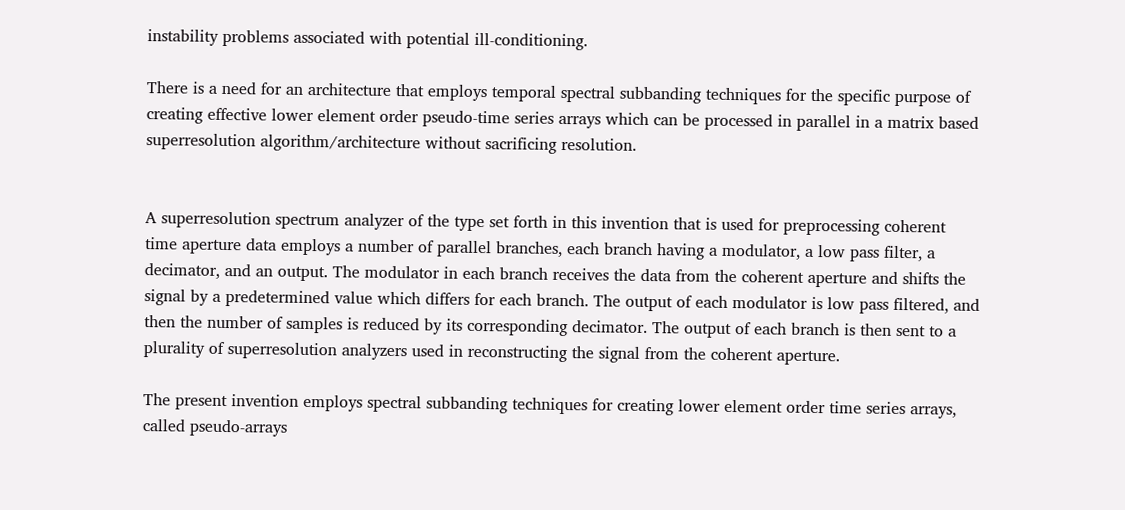instability problems associated with potential ill-conditioning.

There is a need for an architecture that employs temporal spectral subbanding techniques for the specific purpose of creating effective lower element order pseudo-time series arrays which can be processed in parallel in a matrix based superresolution algorithm/architecture without sacrificing resolution.


A superresolution spectrum analyzer of the type set forth in this invention that is used for preprocessing coherent time aperture data employs a number of parallel branches, each branch having a modulator, a low pass filter, a decimator, and an output. The modulator in each branch receives the data from the coherent aperture and shifts the signal by a predetermined value which differs for each branch. The output of each modulator is low pass filtered, and then the number of samples is reduced by its corresponding decimator. The output of each branch is then sent to a plurality of superresolution analyzers used in reconstructing the signal from the coherent aperture.

The present invention employs spectral subbanding techniques for creating lower element order time series arrays, called pseudo-arrays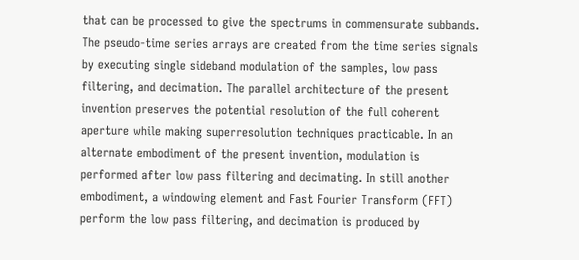that can be processed to give the spectrums in commensurate subbands. The pseudo-time series arrays are created from the time series signals by executing single sideband modulation of the samples, low pass filtering, and decimation. The parallel architecture of the present invention preserves the potential resolution of the full coherent aperture while making superresolution techniques practicable. In an alternate embodiment of the present invention, modulation is performed after low pass filtering and decimating. In still another embodiment, a windowing element and Fast Fourier Transform (FFT) perform the low pass filtering, and decimation is produced by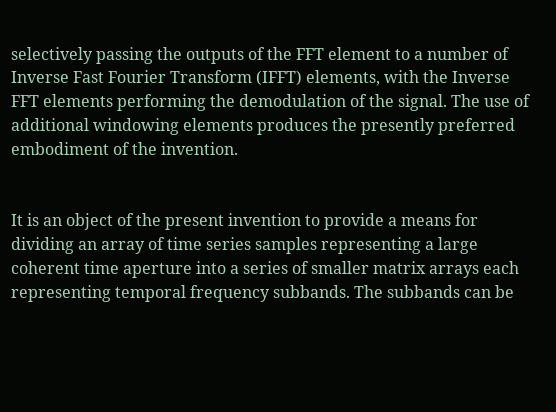selectively passing the outputs of the FFT element to a number of Inverse Fast Fourier Transform (IFFT) elements, with the Inverse FFT elements performing the demodulation of the signal. The use of additional windowing elements produces the presently preferred embodiment of the invention.


It is an object of the present invention to provide a means for dividing an array of time series samples representing a large coherent time aperture into a series of smaller matrix arrays each representing temporal frequency subbands. The subbands can be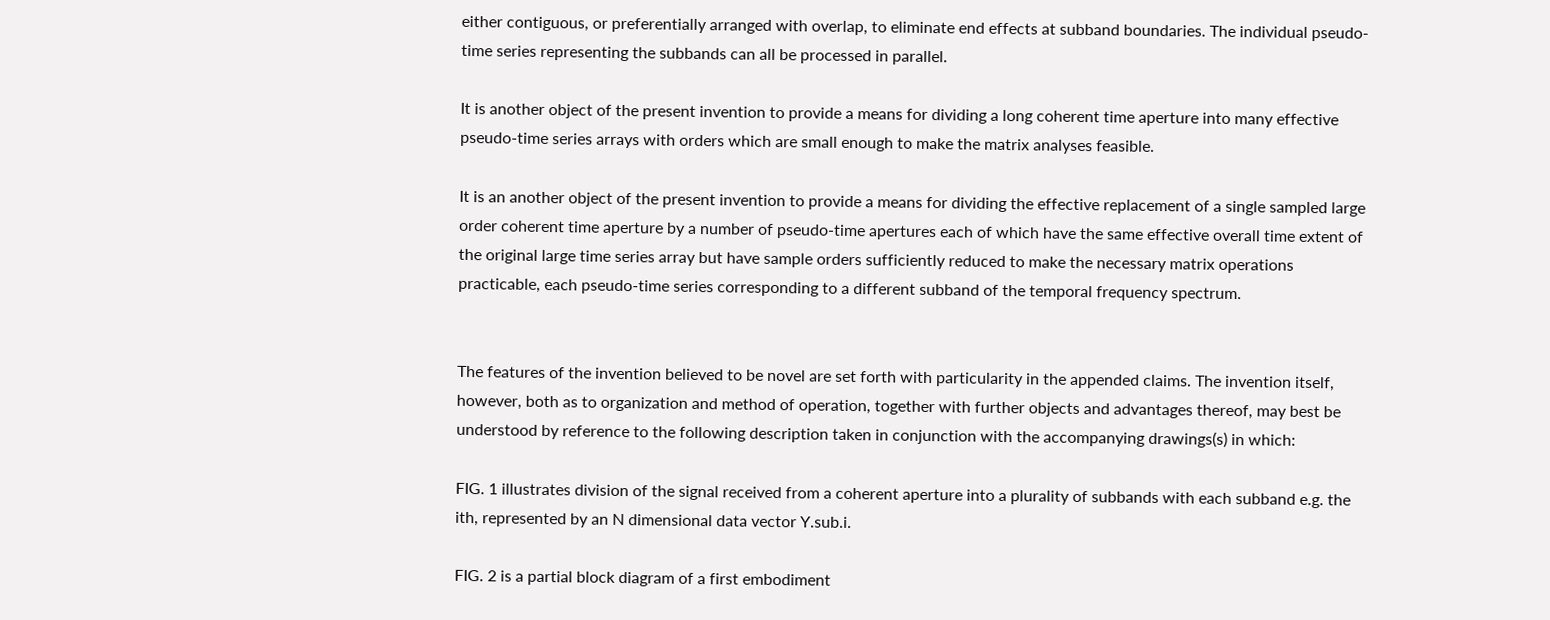either contiguous, or preferentially arranged with overlap, to eliminate end effects at subband boundaries. The individual pseudo-time series representing the subbands can all be processed in parallel.

It is another object of the present invention to provide a means for dividing a long coherent time aperture into many effective pseudo-time series arrays with orders which are small enough to make the matrix analyses feasible.

It is an another object of the present invention to provide a means for dividing the effective replacement of a single sampled large order coherent time aperture by a number of pseudo-time apertures each of which have the same effective overall time extent of the original large time series array but have sample orders sufficiently reduced to make the necessary matrix operations practicable, each pseudo-time series corresponding to a different subband of the temporal frequency spectrum.


The features of the invention believed to be novel are set forth with particularity in the appended claims. The invention itself, however, both as to organization and method of operation, together with further objects and advantages thereof, may best be understood by reference to the following description taken in conjunction with the accompanying drawings(s) in which:

FIG. 1 illustrates division of the signal received from a coherent aperture into a plurality of subbands with each subband e.g. the ith, represented by an N dimensional data vector Y.sub.i.

FIG. 2 is a partial block diagram of a first embodiment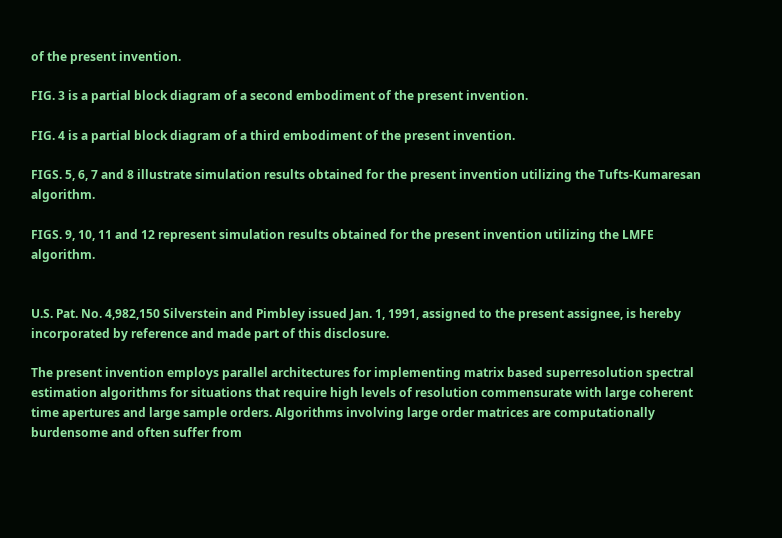of the present invention.

FIG. 3 is a partial block diagram of a second embodiment of the present invention.

FIG. 4 is a partial block diagram of a third embodiment of the present invention.

FIGS. 5, 6, 7 and 8 illustrate simulation results obtained for the present invention utilizing the Tufts-Kumaresan algorithm.

FIGS. 9, 10, 11 and 12 represent simulation results obtained for the present invention utilizing the LMFE algorithm.


U.S. Pat. No. 4,982,150 Silverstein and Pimbley issued Jan. 1, 1991, assigned to the present assignee, is hereby incorporated by reference and made part of this disclosure.

The present invention employs parallel architectures for implementing matrix based superresolution spectral estimation algorithms for situations that require high levels of resolution commensurate with large coherent time apertures and large sample orders. Algorithms involving large order matrices are computationally burdensome and often suffer from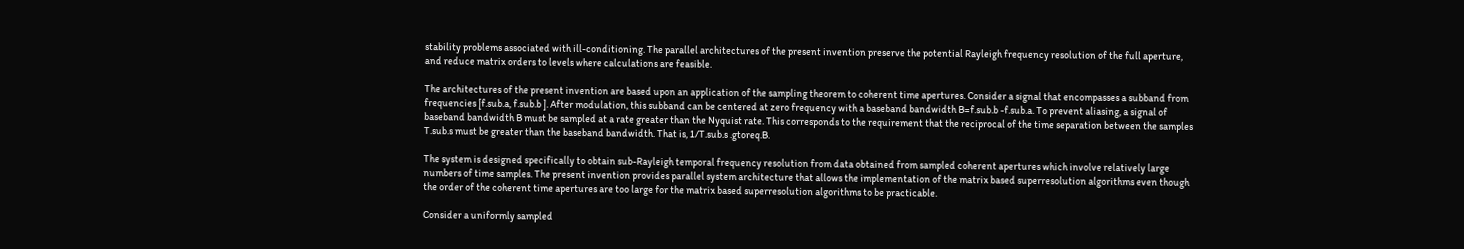stability problems associated with ill-conditioning. The parallel architectures of the present invention preserve the potential Rayleigh frequency resolution of the full aperture, and reduce matrix orders to levels where calculations are feasible.

The architectures of the present invention are based upon an application of the sampling theorem to coherent time apertures. Consider a signal that encompasses a subband from frequencies [f.sub.a, f.sub.b ]. After modulation, this subband can be centered at zero frequency with a baseband bandwidth B=f.sub.b -f.sub.a. To prevent aliasing, a signal of baseband bandwidth B must be sampled at a rate greater than the Nyquist rate. This corresponds to the requirement that the reciprocal of the time separation between the samples T.sub.s must be greater than the baseband bandwidth. That is, 1/T.sub.s .gtoreq.B.

The system is designed specifically to obtain sub-Rayleigh temporal frequency resolution from data obtained from sampled coherent apertures which involve relatively large numbers of time samples. The present invention provides parallel system architecture that allows the implementation of the matrix based superresolution algorithms even though the order of the coherent time apertures are too large for the matrix based superresolution algorithms to be practicable.

Consider a uniformly sampled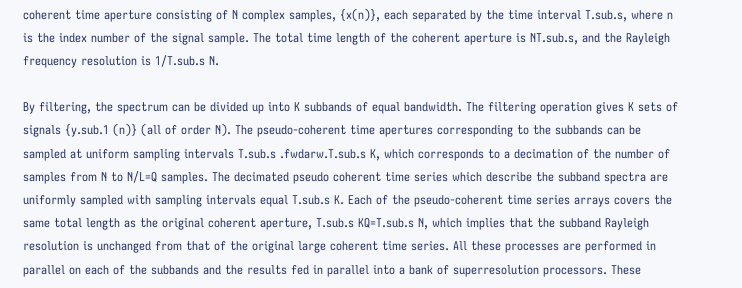coherent time aperture consisting of N complex samples, {x(n)}, each separated by the time interval T.sub.s, where n is the index number of the signal sample. The total time length of the coherent aperture is NT.sub.s, and the Rayleigh frequency resolution is 1/T.sub.s N.

By filtering, the spectrum can be divided up into K subbands of equal bandwidth. The filtering operation gives K sets of signals {y.sub.1 (n)} (all of order N). The pseudo-coherent time apertures corresponding to the subbands can be sampled at uniform sampling intervals T.sub.s .fwdarw.T.sub.s K, which corresponds to a decimation of the number of samples from N to N/L=Q samples. The decimated pseudo coherent time series which describe the subband spectra are uniformly sampled with sampling intervals equal T.sub.s K. Each of the pseudo-coherent time series arrays covers the same total length as the original coherent aperture, T.sub.s KQ=T.sub.s N, which implies that the subband Rayleigh resolution is unchanged from that of the original large coherent time series. All these processes are performed in parallel on each of the subbands and the results fed in parallel into a bank of superresolution processors. These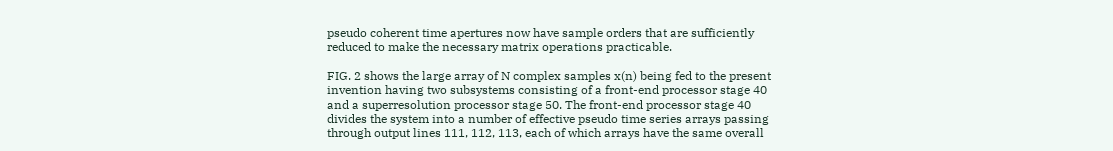pseudo coherent time apertures now have sample orders that are sufficiently reduced to make the necessary matrix operations practicable.

FIG. 2 shows the large array of N complex samples x(n) being fed to the present invention having two subsystems consisting of a front-end processor stage 40 and a superresolution processor stage 50. The front-end processor stage 40 divides the system into a number of effective pseudo time series arrays passing through output lines 111, 112, 113, each of which arrays have the same overall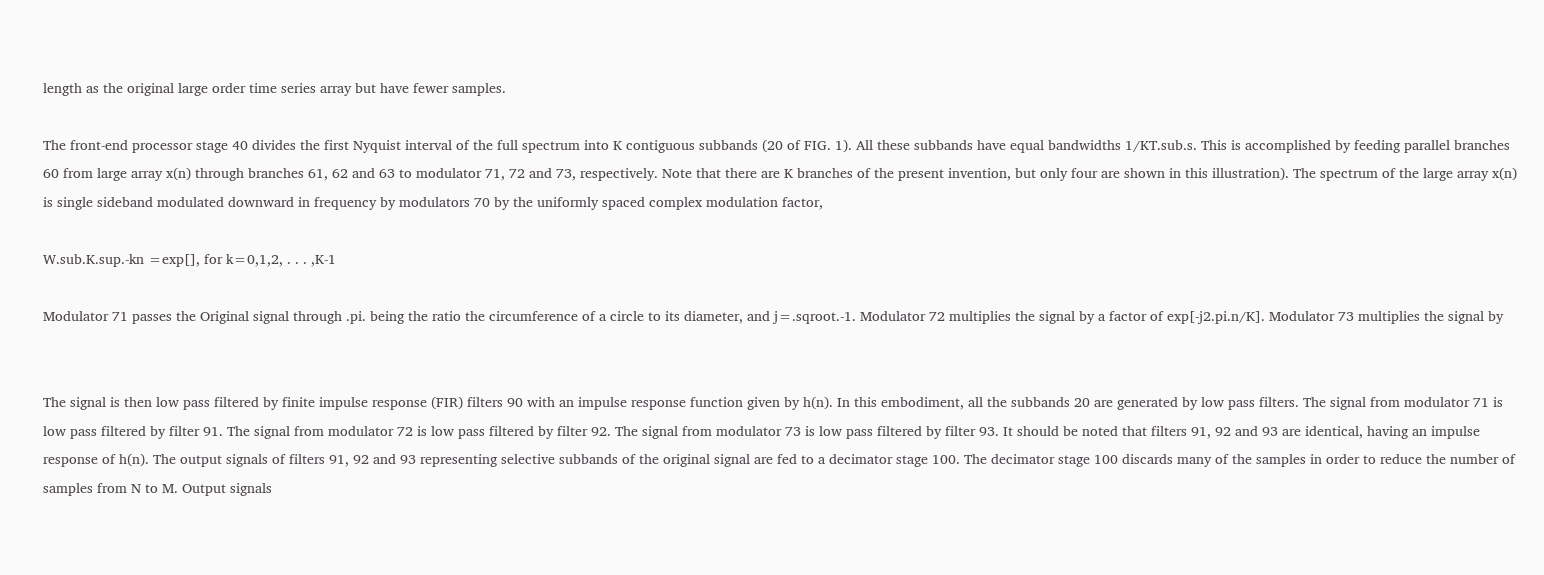length as the original large order time series array but have fewer samples.

The front-end processor stage 40 divides the first Nyquist interval of the full spectrum into K contiguous subbands (20 of FIG. 1). All these subbands have equal bandwidths 1/KT.sub.s. This is accomplished by feeding parallel branches 60 from large array x(n) through branches 61, 62 and 63 to modulator 71, 72 and 73, respectively. Note that there are K branches of the present invention, but only four are shown in this illustration). The spectrum of the large array x(n) is single sideband modulated downward in frequency by modulators 70 by the uniformly spaced complex modulation factor,

W.sub.K.sup.-kn =exp[], for k=0,1,2, . . . ,K-1

Modulator 71 passes the Original signal through .pi. being the ratio the circumference of a circle to its diameter, and j=.sqroot.-1. Modulator 72 multiplies the signal by a factor of exp[-j2.pi.n/K]. Modulator 73 multiplies the signal by


The signal is then low pass filtered by finite impulse response (FIR) filters 90 with an impulse response function given by h(n). In this embodiment, all the subbands 20 are generated by low pass filters. The signal from modulator 71 is low pass filtered by filter 91. The signal from modulator 72 is low pass filtered by filter 92. The signal from modulator 73 is low pass filtered by filter 93. It should be noted that filters 91, 92 and 93 are identical, having an impulse response of h(n). The output signals of filters 91, 92 and 93 representing selective subbands of the original signal are fed to a decimator stage 100. The decimator stage 100 discards many of the samples in order to reduce the number of samples from N to M. Output signals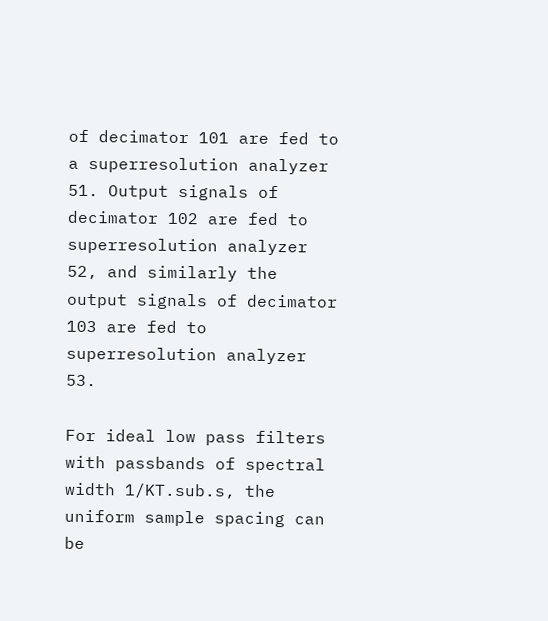of decimator 101 are fed to a superresolution analyzer 51. Output signals of decimator 102 are fed to superresolution analyzer 52, and similarly the output signals of decimator 103 are fed to superresolution analyzer 53.

For ideal low pass filters with passbands of spectral width 1/KT.sub.s, the uniform sample spacing can be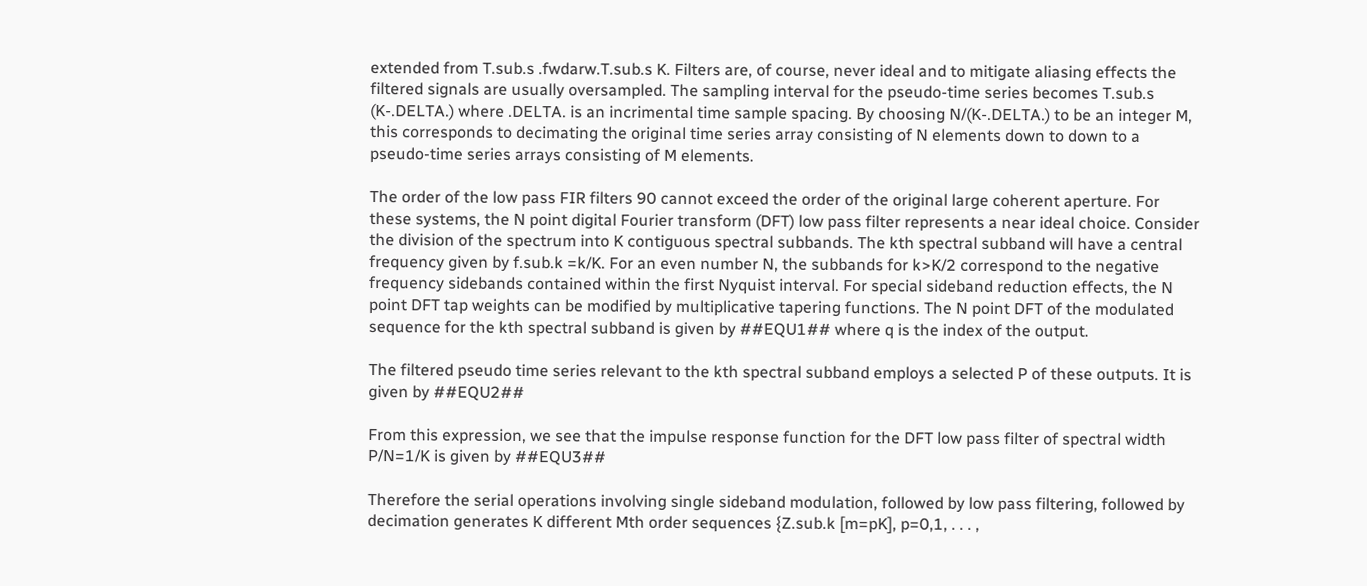extended from T.sub.s .fwdarw.T.sub.s K. Filters are, of course, never ideal and to mitigate aliasing effects the filtered signals are usually oversampled. The sampling interval for the pseudo-time series becomes T.sub.s (K-.DELTA.) where .DELTA. is an incrimental time sample spacing. By choosing N/(K-.DELTA.) to be an integer M, this corresponds to decimating the original time series array consisting of N elements down to down to a pseudo-time series arrays consisting of M elements.

The order of the low pass FIR filters 90 cannot exceed the order of the original large coherent aperture. For these systems, the N point digital Fourier transform (DFT) low pass filter represents a near ideal choice. Consider the division of the spectrum into K contiguous spectral subbands. The kth spectral subband will have a central frequency given by f.sub.k =k/K. For an even number N, the subbands for k>K/2 correspond to the negative frequency sidebands contained within the first Nyquist interval. For special sideband reduction effects, the N point DFT tap weights can be modified by multiplicative tapering functions. The N point DFT of the modulated sequence for the kth spectral subband is given by ##EQU1## where q is the index of the output.

The filtered pseudo time series relevant to the kth spectral subband employs a selected P of these outputs. It is given by ##EQU2##

From this expression, we see that the impulse response function for the DFT low pass filter of spectral width P/N=1/K is given by ##EQU3##

Therefore the serial operations involving single sideband modulation, followed by low pass filtering, followed by decimation generates K different Mth order sequences {Z.sub.k [m=pK], p=0,1, . . . ,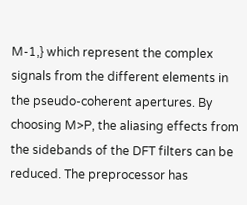M-1,} which represent the complex signals from the different elements in the pseudo-coherent apertures. By choosing M>P, the aliasing effects from the sidebands of the DFT filters can be reduced. The preprocessor has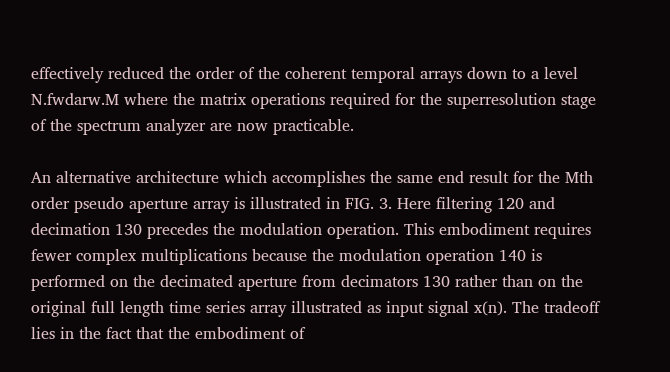effectively reduced the order of the coherent temporal arrays down to a level N.fwdarw.M where the matrix operations required for the superresolution stage of the spectrum analyzer are now practicable.

An alternative architecture which accomplishes the same end result for the Mth order pseudo aperture array is illustrated in FIG. 3. Here filtering 120 and decimation 130 precedes the modulation operation. This embodiment requires fewer complex multiplications because the modulation operation 140 is performed on the decimated aperture from decimators 130 rather than on the original full length time series array illustrated as input signal x(n). The tradeoff lies in the fact that the embodiment of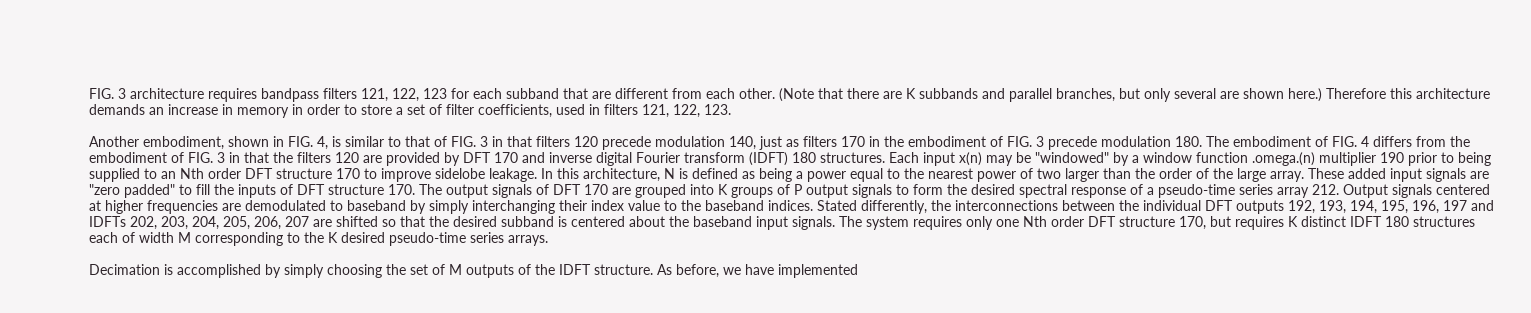FIG. 3 architecture requires bandpass filters 121, 122, 123 for each subband that are different from each other. (Note that there are K subbands and parallel branches, but only several are shown here.) Therefore this architecture demands an increase in memory in order to store a set of filter coefficients, used in filters 121, 122, 123.

Another embodiment, shown in FIG. 4, is similar to that of FIG. 3 in that filters 120 precede modulation 140, just as filters 170 in the embodiment of FIG. 3 precede modulation 180. The embodiment of FIG. 4 differs from the embodiment of FIG. 3 in that the filters 120 are provided by DFT 170 and inverse digital Fourier transform (IDFT) 180 structures. Each input x(n) may be "windowed" by a window function .omega.(n) multiplier 190 prior to being supplied to an Nth order DFT structure 170 to improve sidelobe leakage. In this architecture, N is defined as being a power equal to the nearest power of two larger than the order of the large array. These added input signals are "zero padded" to fill the inputs of DFT structure 170. The output signals of DFT 170 are grouped into K groups of P output signals to form the desired spectral response of a pseudo-time series array 212. Output signals centered at higher frequencies are demodulated to baseband by simply interchanging their index value to the baseband indices. Stated differently, the interconnections between the individual DFT outputs 192, 193, 194, 195, 196, 197 and IDFTs 202, 203, 204, 205, 206, 207 are shifted so that the desired subband is centered about the baseband input signals. The system requires only one Nth order DFT structure 170, but requires K distinct IDFT 180 structures each of width M corresponding to the K desired pseudo-time series arrays.

Decimation is accomplished by simply choosing the set of M outputs of the IDFT structure. As before, we have implemented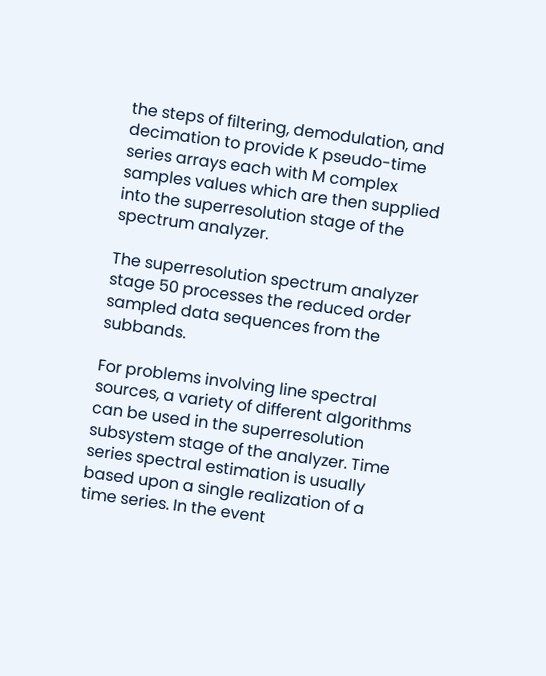the steps of filtering, demodulation, and decimation to provide K pseudo-time series arrays each with M complex samples values which are then supplied into the superresolution stage of the spectrum analyzer.

The superresolution spectrum analyzer stage 50 processes the reduced order sampled data sequences from the subbands.

For problems involving line spectral sources, a variety of different algorithms can be used in the superresolution subsystem stage of the analyzer. Time series spectral estimation is usually based upon a single realization of a time series. In the event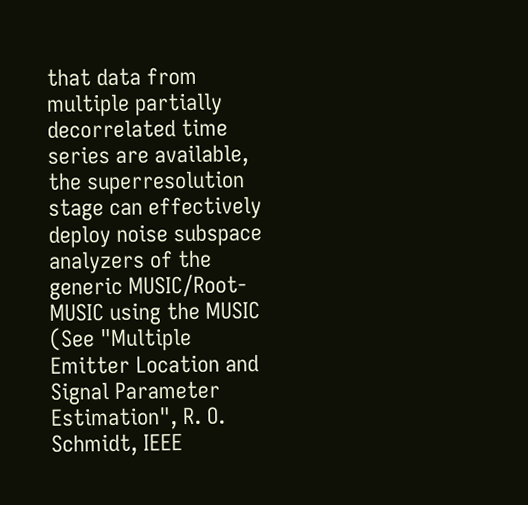that data from multiple partially decorrelated time series are available, the superresolution stage can effectively deploy noise subspace analyzers of the generic MUSIC/Root-MUSIC using the MUSIC (See "Multiple Emitter Location and Signal Parameter Estimation", R. O. Schmidt, IEEE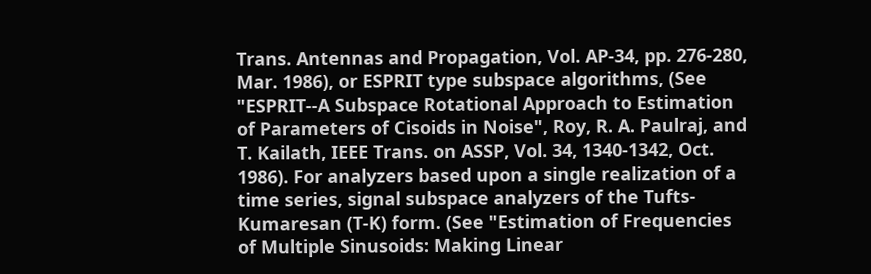Trans. Antennas and Propagation, Vol. AP-34, pp. 276-280, Mar. 1986), or ESPRIT type subspace algorithms, (See "ESPRIT--A Subspace Rotational Approach to Estimation of Parameters of Cisoids in Noise", Roy, R. A. Paulraj, and T. Kailath, IEEE Trans. on ASSP, Vol. 34, 1340-1342, Oct. 1986). For analyzers based upon a single realization of a time series, signal subspace analyzers of the Tufts-Kumaresan (T-K) form. (See "Estimation of Frequencies of Multiple Sinusoids: Making Linear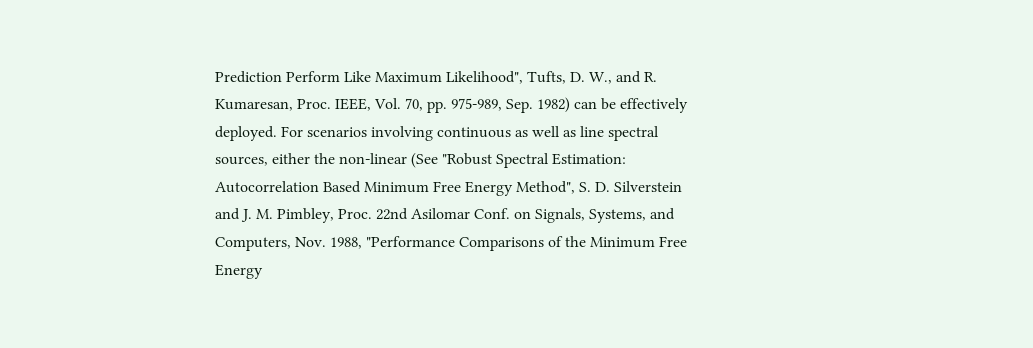Prediction Perform Like Maximum Likelihood", Tufts, D. W., and R. Kumaresan, Proc. IEEE, Vol. 70, pp. 975-989, Sep. 1982) can be effectively deployed. For scenarios involving continuous as well as line spectral sources, either the non-linear (See "Robust Spectral Estimation: Autocorrelation Based Minimum Free Energy Method", S. D. Silverstein and J. M. Pimbley, Proc. 22nd Asilomar Conf. on Signals, Systems, and Computers, Nov. 1988, "Performance Comparisons of the Minimum Free Energy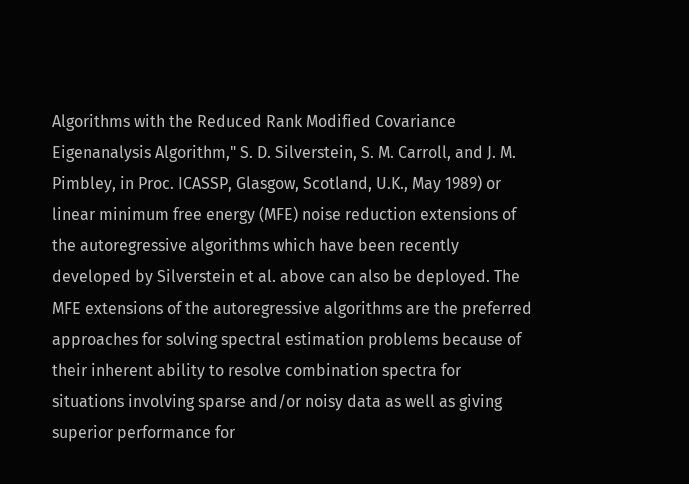Algorithms with the Reduced Rank Modified Covariance Eigenanalysis Algorithm," S. D. Silverstein, S. M. Carroll, and J. M. Pimbley, in Proc. ICASSP, Glasgow, Scotland, U.K., May 1989) or linear minimum free energy (MFE) noise reduction extensions of the autoregressive algorithms which have been recently developed by Silverstein et al. above can also be deployed. The MFE extensions of the autoregressive algorithms are the preferred approaches for solving spectral estimation problems because of their inherent ability to resolve combination spectra for situations involving sparse and/or noisy data as well as giving superior performance for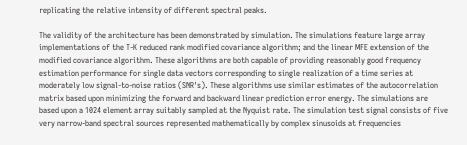replicating the relative intensity of different spectral peaks.

The validity of the architecture has been demonstrated by simulation. The simulations feature large array implementations of the T-K reduced rank modified covariance algorithm; and the linear MFE extension of the modified covariance algorithm. These algorithms are both capable of providing reasonably good frequency estimation performance for single data vectors corresponding to single realization of a time series at moderately low signal-to-noise ratios (SNR's). These algorithms use similar estimates of the autocorrelation matrix based upon minimizing the forward and backward linear prediction error energy. The simulations are based upon a 1024 element array suitably sampled at the Nyquist rate. The simulation test signal consists of five very narrow-band spectral sources represented mathematically by complex sinusoids at frequencies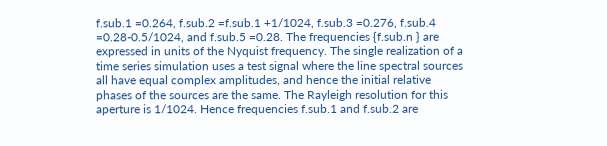f.sub.1 =0.264, f.sub.2 =f.sub.1 +1/1024, f.sub.3 =0.276, f.sub.4 =0.28-0.5/1024, and f.sub.5 =0.28. The frequencies {f.sub.n } are expressed in units of the Nyquist frequency. The single realization of a time series simulation uses a test signal where the line spectral sources all have equal complex amplitudes, and hence the initial relative phases of the sources are the same. The Rayleigh resolution for this aperture is 1/1024. Hence frequencies f.sub.1 and f.sub.2 are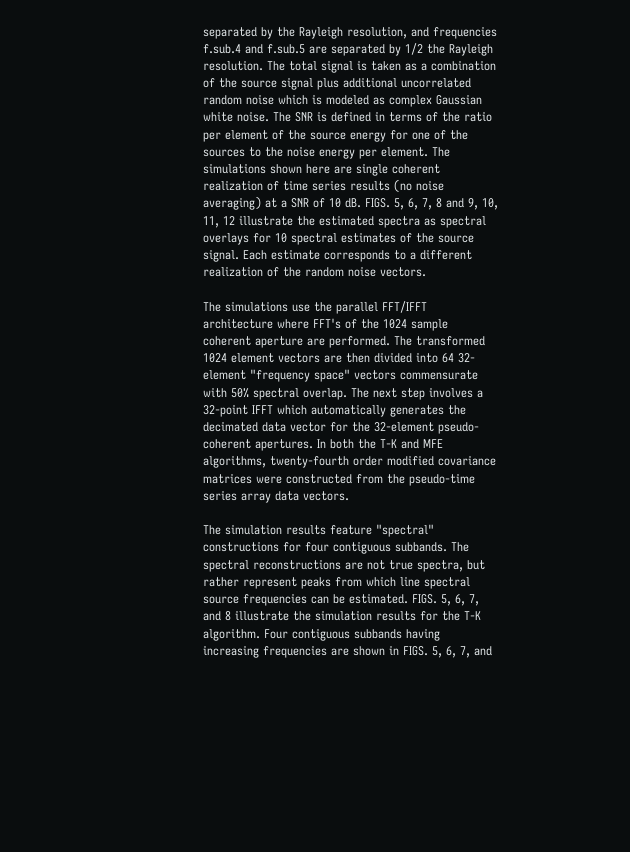separated by the Rayleigh resolution, and frequencies f.sub.4 and f.sub.5 are separated by 1/2 the Rayleigh resolution. The total signal is taken as a combination of the source signal plus additional uncorrelated random noise which is modeled as complex Gaussian white noise. The SNR is defined in terms of the ratio per element of the source energy for one of the sources to the noise energy per element. The simulations shown here are single coherent realization of time series results (no noise averaging) at a SNR of 10 dB. FIGS. 5, 6, 7, 8 and 9, 10, 11, 12 illustrate the estimated spectra as spectral overlays for 10 spectral estimates of the source signal. Each estimate corresponds to a different realization of the random noise vectors.

The simulations use the parallel FFT/IFFT architecture where FFT's of the 1024 sample coherent aperture are performed. The transformed 1024 element vectors are then divided into 64 32-element "frequency space" vectors commensurate with 50% spectral overlap. The next step involves a 32-point IFFT which automatically generates the decimated data vector for the 32-element pseudo-coherent apertures. In both the T-K and MFE algorithms, twenty-fourth order modified covariance matrices were constructed from the pseudo-time series array data vectors.

The simulation results feature "spectral" constructions for four contiguous subbands. The spectral reconstructions are not true spectra, but rather represent peaks from which line spectral source frequencies can be estimated. FIGS. 5, 6, 7, and 8 illustrate the simulation results for the T-K algorithm. Four contiguous subbands having increasing frequencies are shown in FIGS. 5, 6, 7, and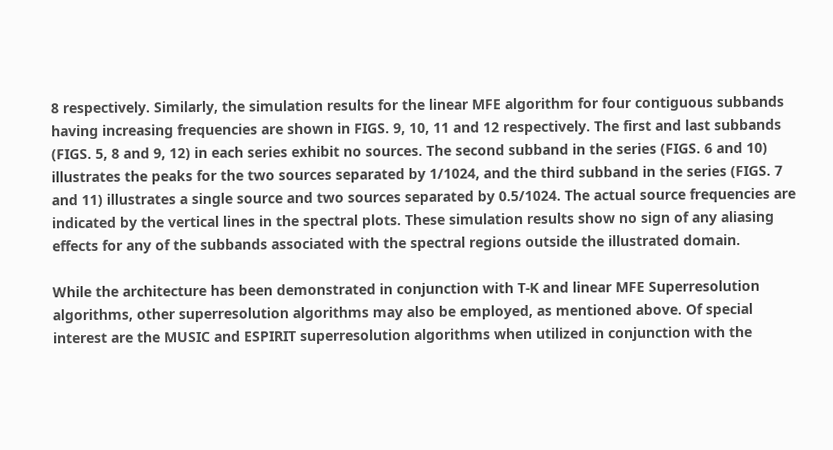8 respectively. Similarly, the simulation results for the linear MFE algorithm for four contiguous subbands having increasing frequencies are shown in FIGS. 9, 10, 11 and 12 respectively. The first and last subbands (FIGS. 5, 8 and 9, 12) in each series exhibit no sources. The second subband in the series (FIGS. 6 and 10) illustrates the peaks for the two sources separated by 1/1024, and the third subband in the series (FIGS. 7 and 11) illustrates a single source and two sources separated by 0.5/1024. The actual source frequencies are indicated by the vertical lines in the spectral plots. These simulation results show no sign of any aliasing effects for any of the subbands associated with the spectral regions outside the illustrated domain.

While the architecture has been demonstrated in conjunction with T-K and linear MFE Superresolution algorithms, other superresolution algorithms may also be employed, as mentioned above. Of special interest are the MUSIC and ESPIRIT superresolution algorithms when utilized in conjunction with the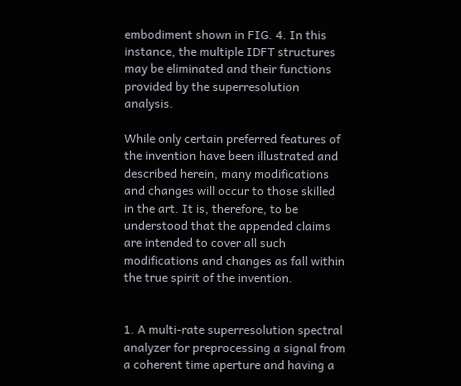embodiment shown in FIG. 4. In this instance, the multiple IDFT structures may be eliminated and their functions provided by the superresolution analysis.

While only certain preferred features of the invention have been illustrated and described herein, many modifications and changes will occur to those skilled in the art. It is, therefore, to be understood that the appended claims are intended to cover all such modifications and changes as fall within the true spirit of the invention.


1. A multi-rate superresolution spectral analyzer for preprocessing a signal from a coherent time aperture and having a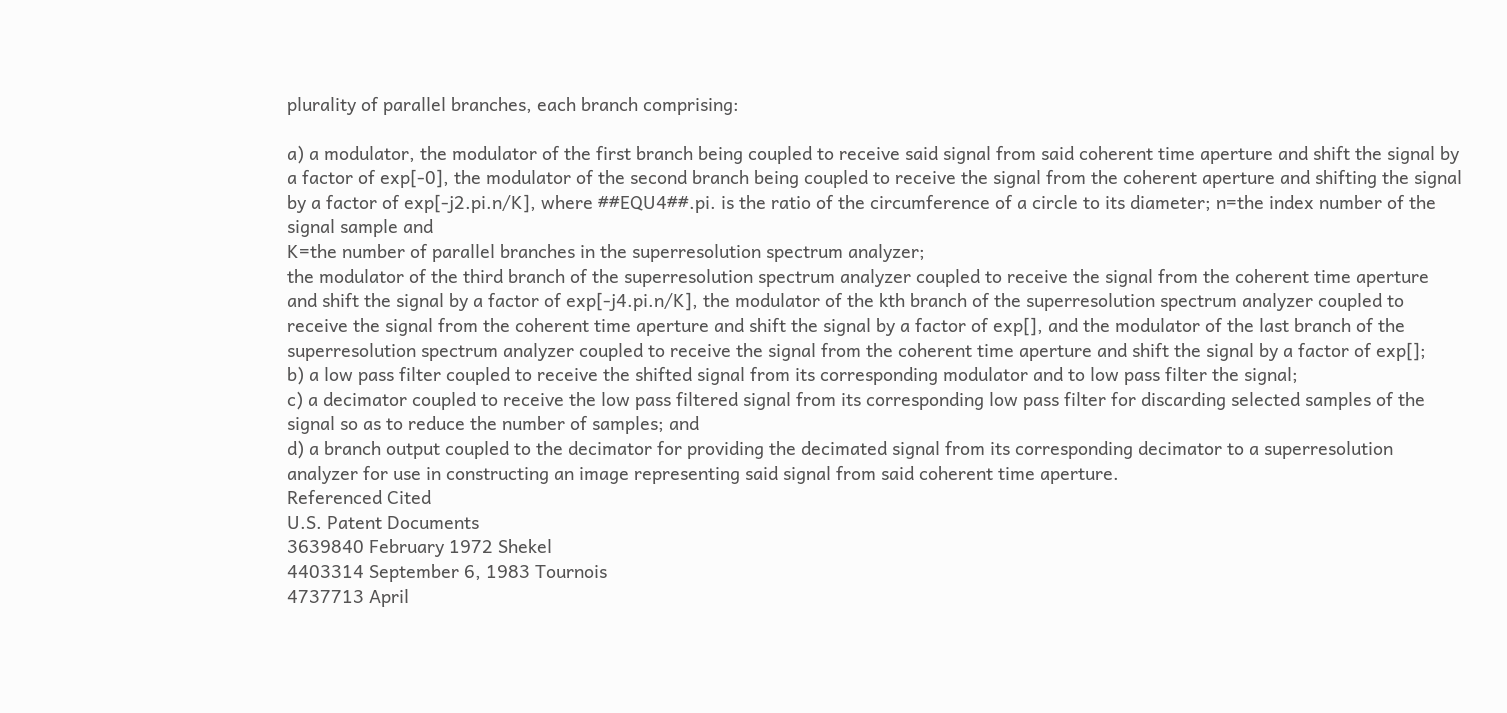plurality of parallel branches, each branch comprising:

a) a modulator, the modulator of the first branch being coupled to receive said signal from said coherent time aperture and shift the signal by a factor of exp[-0], the modulator of the second branch being coupled to receive the signal from the coherent aperture and shifting the signal by a factor of exp[-j2.pi.n/K], where ##EQU4##.pi. is the ratio of the circumference of a circle to its diameter; n=the index number of the signal sample and
K=the number of parallel branches in the superresolution spectrum analyzer;
the modulator of the third branch of the superresolution spectrum analyzer coupled to receive the signal from the coherent time aperture and shift the signal by a factor of exp[-j4.pi.n/K], the modulator of the kth branch of the superresolution spectrum analyzer coupled to receive the signal from the coherent time aperture and shift the signal by a factor of exp[], and the modulator of the last branch of the superresolution spectrum analyzer coupled to receive the signal from the coherent time aperture and shift the signal by a factor of exp[];
b) a low pass filter coupled to receive the shifted signal from its corresponding modulator and to low pass filter the signal;
c) a decimator coupled to receive the low pass filtered signal from its corresponding low pass filter for discarding selected samples of the signal so as to reduce the number of samples; and
d) a branch output coupled to the decimator for providing the decimated signal from its corresponding decimator to a superresolution analyzer for use in constructing an image representing said signal from said coherent time aperture.
Referenced Cited
U.S. Patent Documents
3639840 February 1972 Shekel
4403314 September 6, 1983 Tournois
4737713 April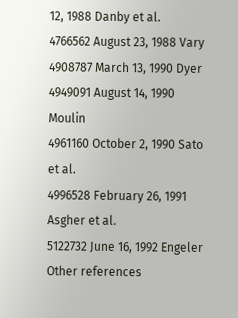12, 1988 Danby et al.
4766562 August 23, 1988 Vary
4908787 March 13, 1990 Dyer
4949091 August 14, 1990 Moulin
4961160 October 2, 1990 Sato et al.
4996528 February 26, 1991 Asgher et al.
5122732 June 16, 1992 Engeler
Other references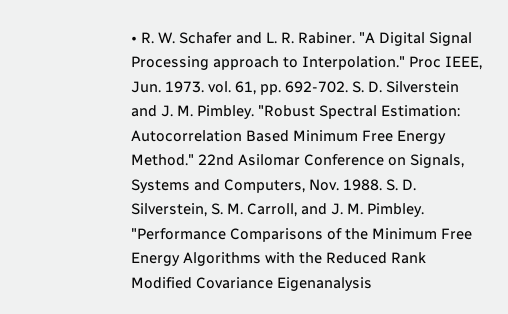• R. W. Schafer and L. R. Rabiner. "A Digital Signal Processing approach to Interpolation." Proc IEEE, Jun. 1973. vol. 61, pp. 692-702. S. D. Silverstein and J. M. Pimbley. "Robust Spectral Estimation: Autocorrelation Based Minimum Free Energy Method." 22nd Asilomar Conference on Signals, Systems and Computers, Nov. 1988. S. D. Silverstein, S. M. Carroll, and J. M. Pimbley. "Performance Comparisons of the Minimum Free Energy Algorithms with the Reduced Rank Modified Covariance Eigenanalysis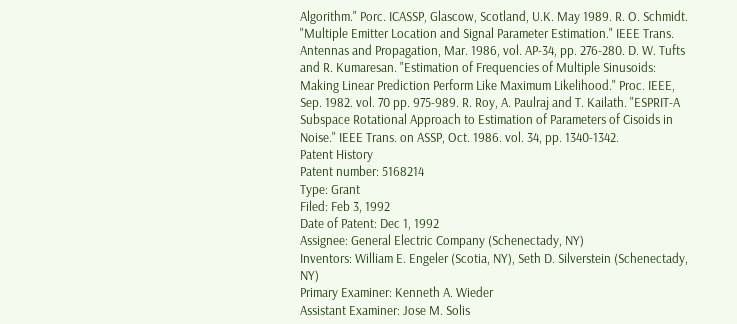Algorithm." Porc. ICASSP, Glascow, Scotland, U.K. May 1989. R. O. Schmidt. "Multiple Emitter Location and Signal Parameter Estimation." IEEE Trans. Antennas and Propagation, Mar. 1986, vol. AP-34, pp. 276-280. D. W. Tufts and R. Kumaresan. "Estimation of Frequencies of Multiple Sinusoids: Making Linear Prediction Perform Like Maximum Likelihood." Proc. IEEE, Sep. 1982. vol. 70 pp. 975-989. R. Roy, A. Paulraj and T. Kailath. "ESPRIT-A Subspace Rotational Approach to Estimation of Parameters of Cisoids in Noise." IEEE Trans. on ASSP, Oct. 1986. vol. 34, pp. 1340-1342.
Patent History
Patent number: 5168214
Type: Grant
Filed: Feb 3, 1992
Date of Patent: Dec 1, 1992
Assignee: General Electric Company (Schenectady, NY)
Inventors: William E. Engeler (Scotia, NY), Seth D. Silverstein (Schenectady, NY)
Primary Examiner: Kenneth A. Wieder
Assistant Examiner: Jose M. Solis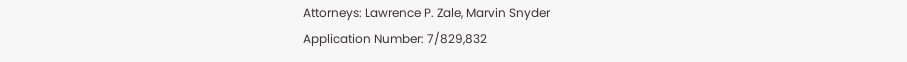Attorneys: Lawrence P. Zale, Marvin Snyder
Application Number: 7/829,832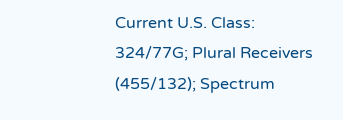Current U.S. Class: 324/77G; Plural Receivers (455/132); Spectrum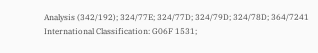Analysis (342/192); 324/77E; 324/77D; 324/79D; 324/78D; 364/7241
International Classification: G06F 1531;